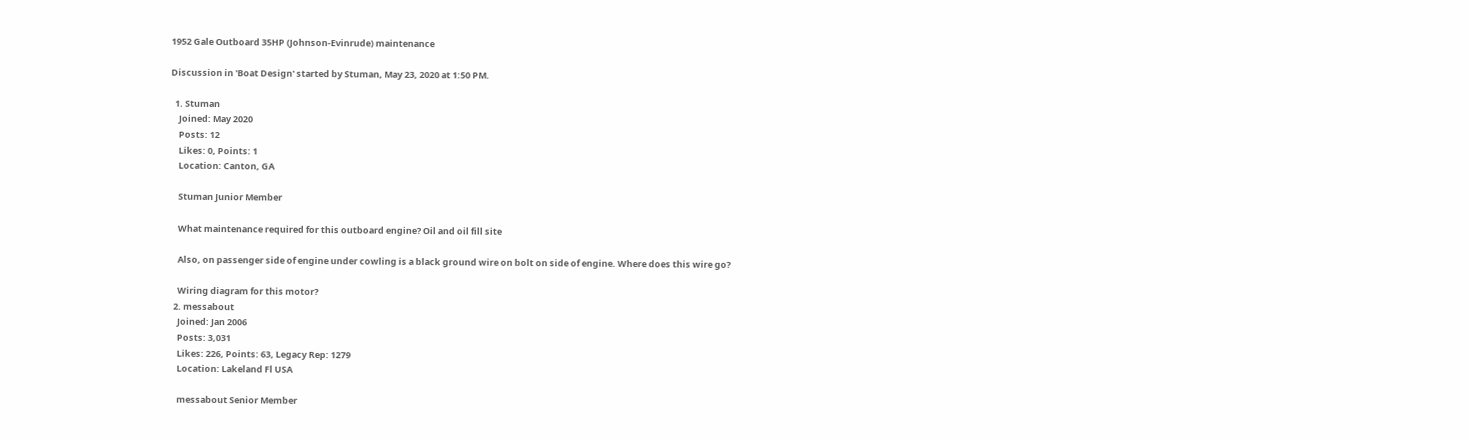1952 Gale Outboard 35HP (Johnson-Evinrude) maintenance

Discussion in 'Boat Design' started by Stuman, May 23, 2020 at 1:50 PM.

  1. Stuman
    Joined: May 2020
    Posts: 12
    Likes: 0, Points: 1
    Location: Canton, GA

    Stuman Junior Member

    What maintenance required for this outboard engine? Oil and oil fill site

    Also, on passenger side of engine under cowling is a black ground wire on bolt on side of engine. Where does this wire go?

    Wiring diagram for this motor?
  2. messabout
    Joined: Jan 2006
    Posts: 3,031
    Likes: 226, Points: 63, Legacy Rep: 1279
    Location: Lakeland Fl USA

    messabout Senior Member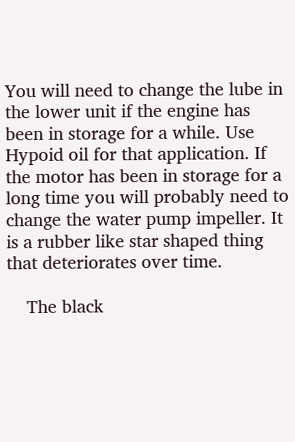You will need to change the lube in the lower unit if the engine has been in storage for a while. Use Hypoid oil for that application. If the motor has been in storage for a long time you will probably need to change the water pump impeller. It is a rubber like star shaped thing that deteriorates over time.

    The black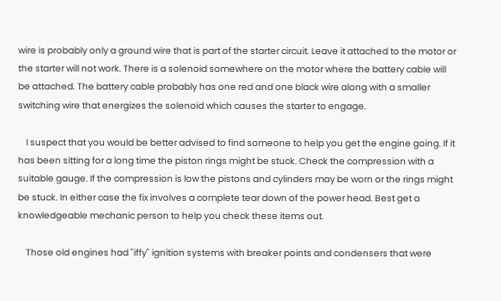wire is probably only a ground wire that is part of the starter circuit. Leave it attached to the motor or the starter will not work. There is a solenoid somewhere on the motor where the battery cable will be attached. The battery cable probably has one red and one black wire along with a smaller switching wire that energizes the solenoid which causes the starter to engage.

    I suspect that you would be better advised to find someone to help you get the engine going. If it has been sitting for a long time the piston rings might be stuck. Check the compression with a suitable gauge. If the compression is low the pistons and cylinders may be worn or the rings might be stuck. In either case the fix involves a complete tear down of the power head. Best get a knowledgeable mechanic person to help you check these items out.

    Those old engines had "iffy" ignition systems with breaker points and condensers that were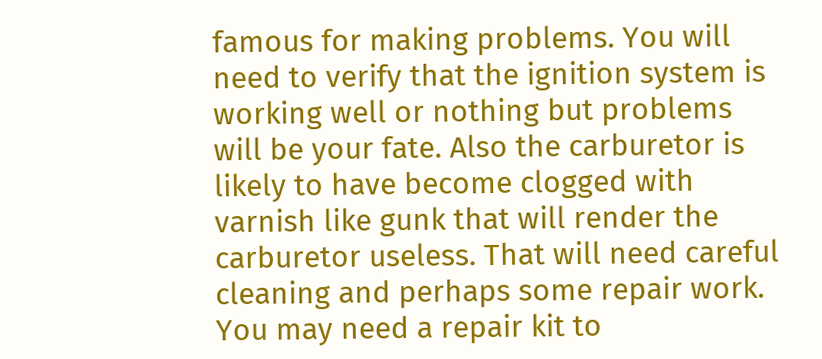famous for making problems. You will need to verify that the ignition system is working well or nothing but problems will be your fate. Also the carburetor is likely to have become clogged with varnish like gunk that will render the carburetor useless. That will need careful cleaning and perhaps some repair work. You may need a repair kit to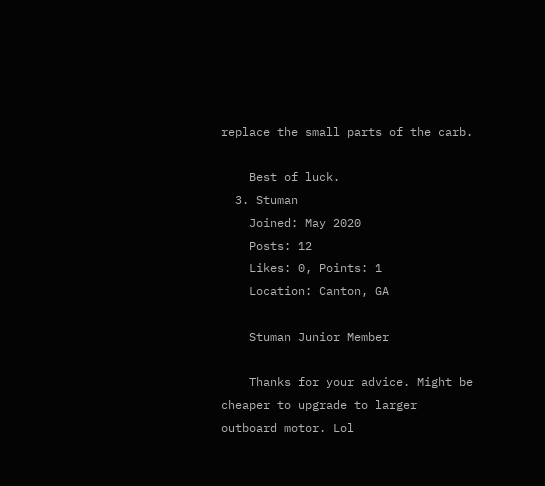replace the small parts of the carb.

    Best of luck.
  3. Stuman
    Joined: May 2020
    Posts: 12
    Likes: 0, Points: 1
    Location: Canton, GA

    Stuman Junior Member

    Thanks for your advice. Might be cheaper to upgrade to larger outboard motor. Lol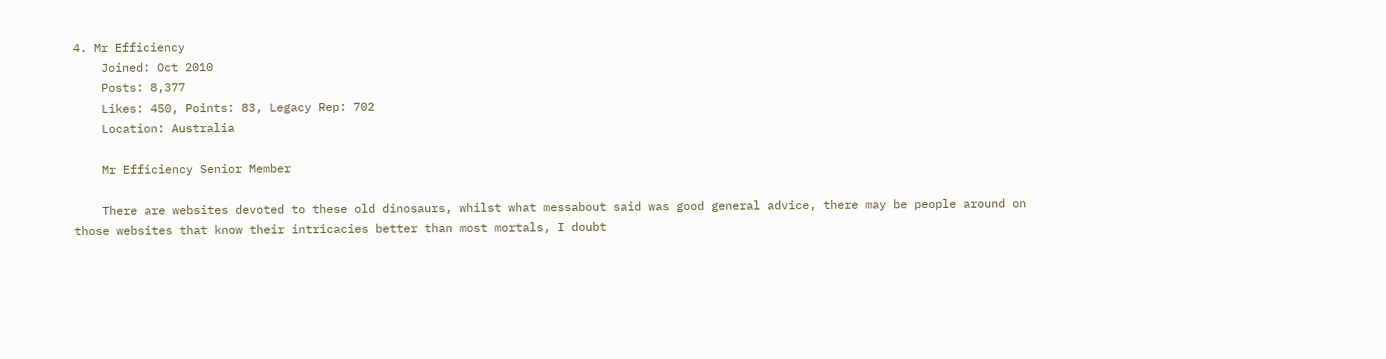4. Mr Efficiency
    Joined: Oct 2010
    Posts: 8,377
    Likes: 450, Points: 83, Legacy Rep: 702
    Location: Australia

    Mr Efficiency Senior Member

    There are websites devoted to these old dinosaurs, whilst what messabout said was good general advice, there may be people around on those websites that know their intricacies better than most mortals, I doubt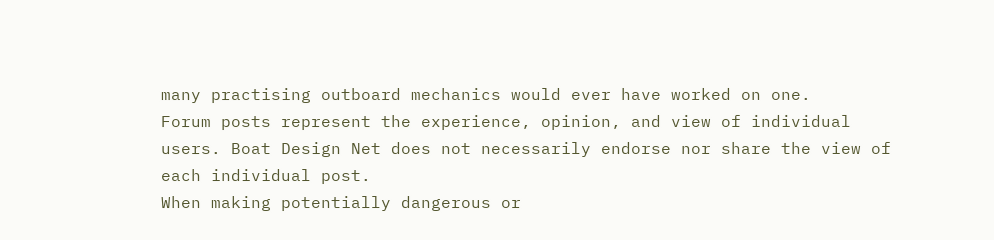many practising outboard mechanics would ever have worked on one.
Forum posts represent the experience, opinion, and view of individual users. Boat Design Net does not necessarily endorse nor share the view of each individual post.
When making potentially dangerous or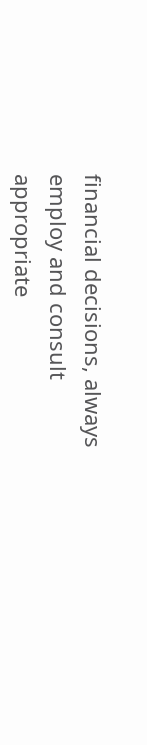financial decisions, always employ and consult appropriate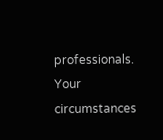professionals. Your circumstances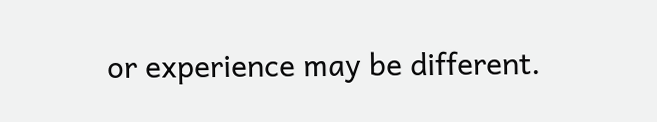or experience may be different.